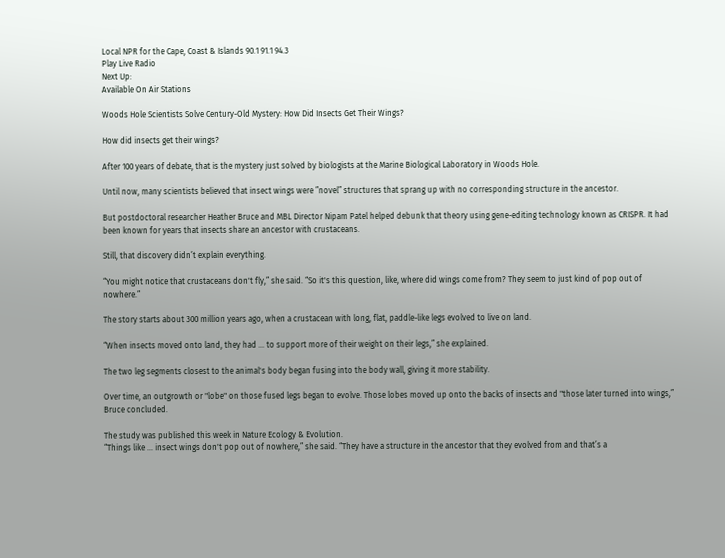Local NPR for the Cape, Coast & Islands 90.1 91.1 94.3
Play Live Radio
Next Up:
Available On Air Stations

Woods Hole Scientists Solve Century-Old Mystery: How Did Insects Get Their Wings?

How did insects get their wings?

After 100 years of debate, that is the mystery just solved by biologists at the Marine Biological Laboratory in Woods Hole.

Until now, many scientists believed that insect wings were ”novel” structures that sprang up with no corresponding structure in the ancestor.

But postdoctoral researcher Heather Bruce and MBL Director Nipam Patel helped debunk that theory using gene-editing technology known as CRISPR. It had been known for years that insects share an ancestor with crustaceans.

Still, that discovery didn’t explain everything.

“You might notice that crustaceans don't fly,” she said. “So it's this question, like, where did wings come from? They seem to just kind of pop out of nowhere.”

The story starts about 300 million years ago, when a crustacean with long, flat, paddle-like legs evolved to live on land.

“When insects moved onto land, they had … to support more of their weight on their legs,” she explained.

The two leg segments closest to the animal's body began fusing into the body wall, giving it more stability.

Over time, an outgrowth or "lobe" on those fused legs began to evolve. Those lobes moved up onto the backs of insects and "those later turned into wings,” Bruce concluded.

The study was published this week in Nature Ecology & Evolution.
“Things like … insect wings don't pop out of nowhere,” she said. “They have a structure in the ancestor that they evolved from and that’s a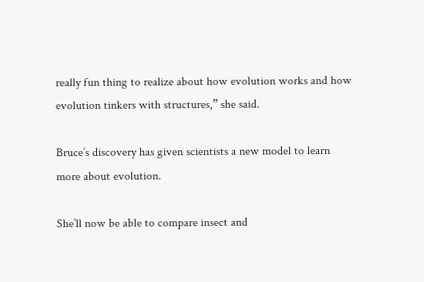really fun thing to realize about how evolution works and how evolution tinkers with structures,” she said.

Bruce’s discovery has given scientists a new model to learn more about evolution.

She’ll now be able to compare insect and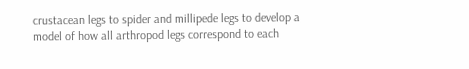crustacean legs to spider and millipede legs to develop a model of how all arthropod legs correspond to each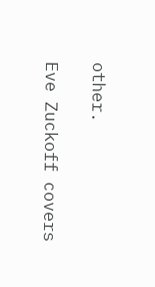other.

Eve Zuckoff covers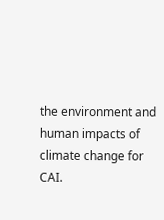the environment and human impacts of climate change for CAI.